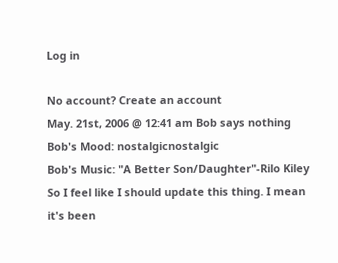Log in

No account? Create an account
May. 21st, 2006 @ 12:41 am Bob says nothing
Bob's Mood: nostalgicnostalgic
Bob's Music: "A Better Son/Daughter"-Rilo Kiley
So I feel like I should update this thing. I mean it's been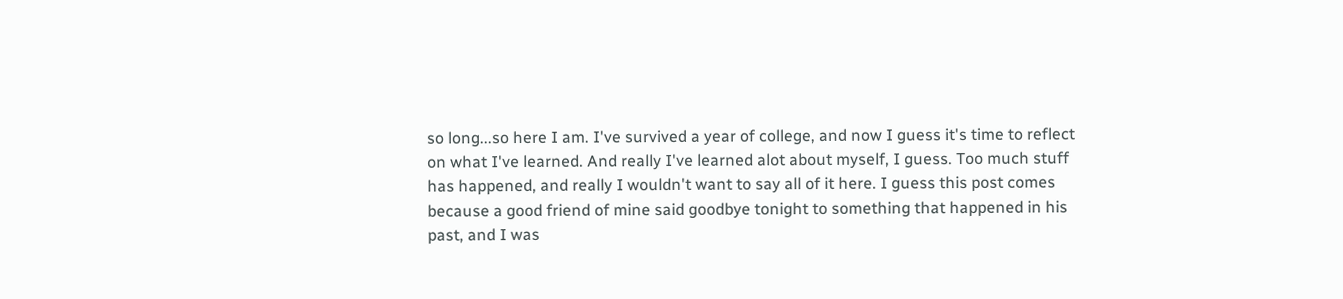so long...so here I am. I've survived a year of college, and now I guess it's time to reflect on what I've learned. And really I've learned alot about myself, I guess. Too much stuff has happened, and really I wouldn't want to say all of it here. I guess this post comes because a good friend of mine said goodbye tonight to something that happened in his past, and I was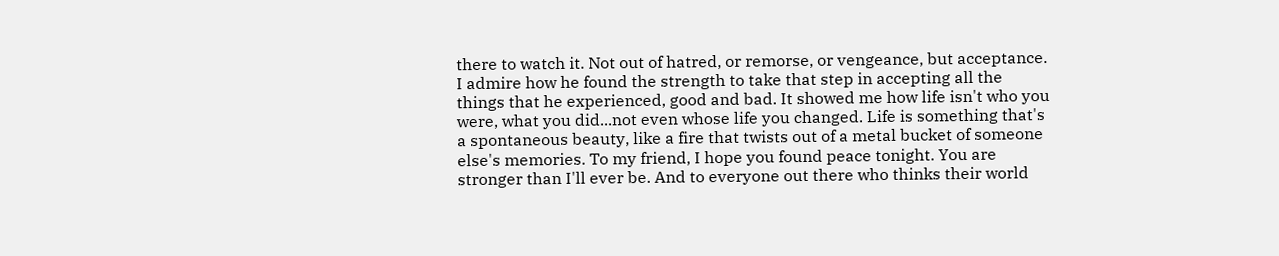there to watch it. Not out of hatred, or remorse, or vengeance, but acceptance. I admire how he found the strength to take that step in accepting all the things that he experienced, good and bad. It showed me how life isn't who you were, what you did...not even whose life you changed. Life is something that's a spontaneous beauty, like a fire that twists out of a metal bucket of someone else's memories. To my friend, I hope you found peace tonight. You are stronger than I'll ever be. And to everyone out there who thinks their world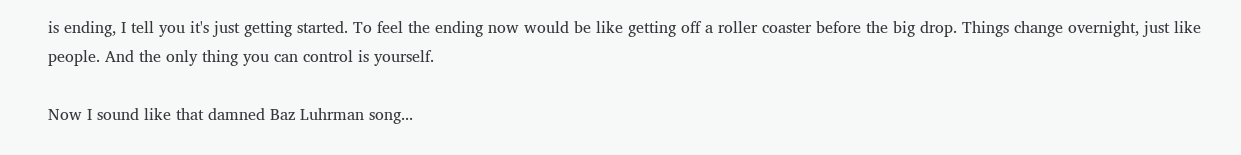is ending, I tell you it's just getting started. To feel the ending now would be like getting off a roller coaster before the big drop. Things change overnight, just like people. And the only thing you can control is yourself.

Now I sound like that damned Baz Luhrman song...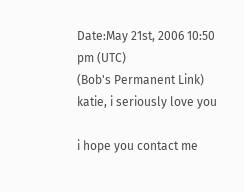Date:May 21st, 2006 10:50 pm (UTC)
(Bob's Permanent Link)
katie, i seriously love you

i hope you contact me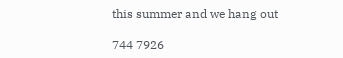this summer and we hang out

744 7926